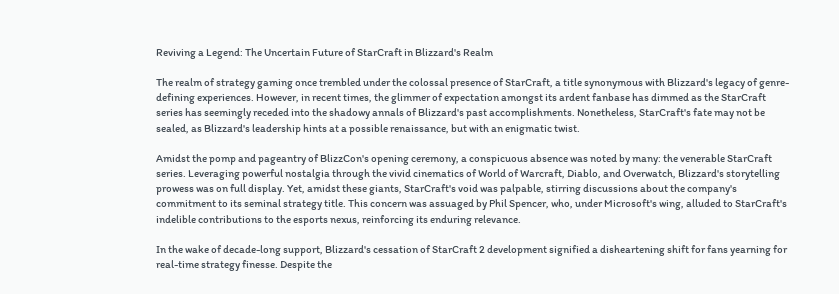Reviving a Legend: The Uncertain Future of StarCraft in Blizzard's Realm

The realm of strategy gaming once trembled under the colossal presence of StarCraft, a title synonymous with Blizzard's legacy of genre-defining experiences. However, in recent times, the glimmer of expectation amongst its ardent fanbase has dimmed as the StarCraft series has seemingly receded into the shadowy annals of Blizzard's past accomplishments. Nonetheless, StarCraft's fate may not be sealed, as Blizzard's leadership hints at a possible renaissance, but with an enigmatic twist.

Amidst the pomp and pageantry of BlizzCon's opening ceremony, a conspicuous absence was noted by many: the venerable StarCraft series. Leveraging powerful nostalgia through the vivid cinematics of World of Warcraft, Diablo, and Overwatch, Blizzard's storytelling prowess was on full display. Yet, amidst these giants, StarCraft's void was palpable, stirring discussions about the company's commitment to its seminal strategy title. This concern was assuaged by Phil Spencer, who, under Microsoft's wing, alluded to StarCraft's indelible contributions to the esports nexus, reinforcing its enduring relevance.

In the wake of decade-long support, Blizzard's cessation of StarCraft 2 development signified a disheartening shift for fans yearning for real-time strategy finesse. Despite the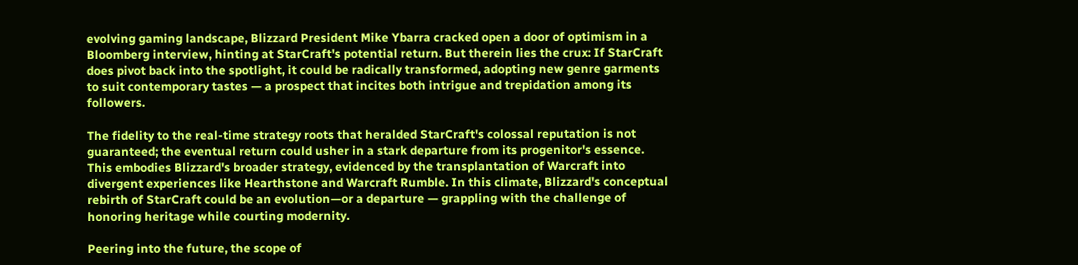evolving gaming landscape, Blizzard President Mike Ybarra cracked open a door of optimism in a Bloomberg interview, hinting at StarCraft's potential return. But therein lies the crux: If StarCraft does pivot back into the spotlight, it could be radically transformed, adopting new genre garments to suit contemporary tastes — a prospect that incites both intrigue and trepidation among its followers.

The fidelity to the real-time strategy roots that heralded StarCraft's colossal reputation is not guaranteed; the eventual return could usher in a stark departure from its progenitor's essence. This embodies Blizzard's broader strategy, evidenced by the transplantation of Warcraft into divergent experiences like Hearthstone and Warcraft Rumble. In this climate, Blizzard's conceptual rebirth of StarCraft could be an evolution—or a departure — grappling with the challenge of honoring heritage while courting modernity.

Peering into the future, the scope of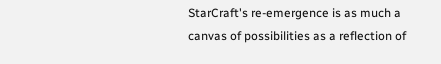StarCraft's re-emergence is as much a canvas of possibilities as a reflection of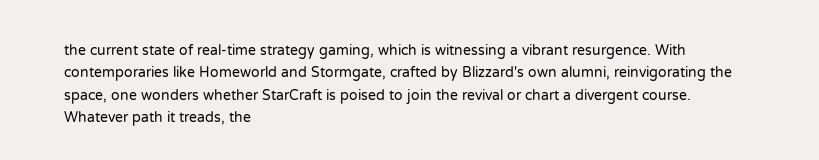the current state of real-time strategy gaming, which is witnessing a vibrant resurgence. With contemporaries like Homeworld and Stormgate, crafted by Blizzard's own alumni, reinvigorating the space, one wonders whether StarCraft is poised to join the revival or chart a divergent course. Whatever path it treads, the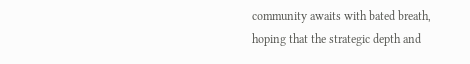community awaits with bated breath, hoping that the strategic depth and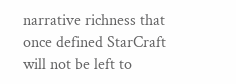narrative richness that once defined StarCraft will not be left to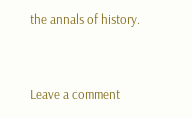the annals of history.


Leave a comment